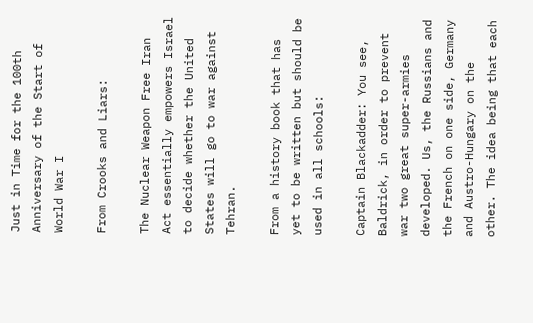Just in Time for the 100th Anniversary of the Start of World War I

From Crooks and Liars:

The Nuclear Weapon Free Iran Act essentially empowers Israel to decide whether the United States will go to war against Tehran.

From a history book that has yet to be written but should be used in all schools:

Captain Blackadder: You see, Baldrick, in order to prevent war two great super-armies developed. Us, the Russians and the French on one side, Germany and Austro-Hungary on the other. The idea being that each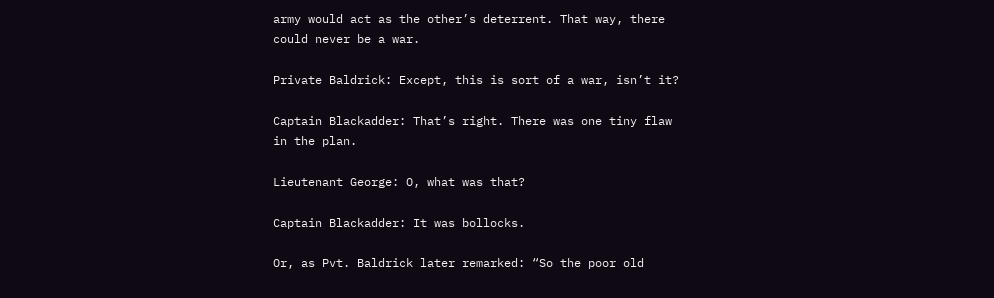army would act as the other’s deterrent. That way, there could never be a war.

Private Baldrick: Except, this is sort of a war, isn’t it?

Captain Blackadder: That’s right. There was one tiny flaw in the plan.

Lieutenant George: O, what was that?

Captain Blackadder: It was bollocks.

Or, as Pvt. Baldrick later remarked: “So the poor old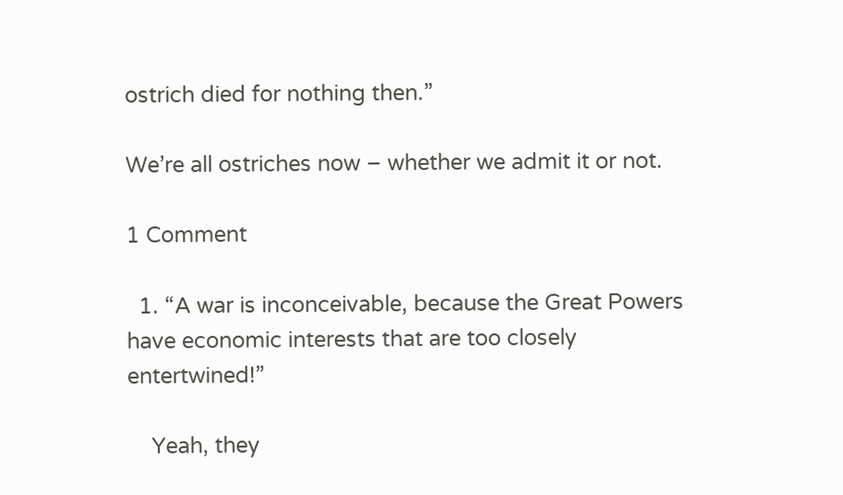ostrich died for nothing then.”

We’re all ostriches now – whether we admit it or not.

1 Comment

  1. “A war is inconceivable, because the Great Powers have economic interests that are too closely entertwined!”

    Yeah, they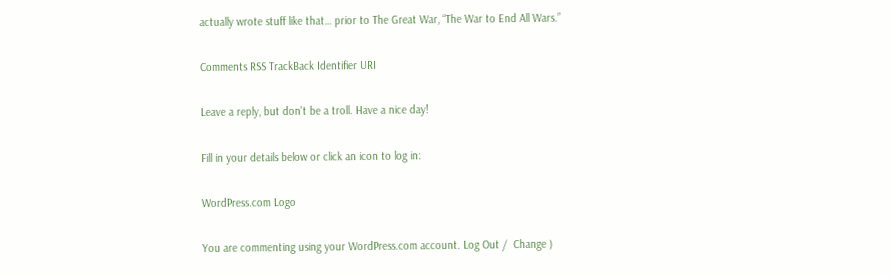actually wrote stuff like that… prior to The Great War, “The War to End All Wars.”

Comments RSS TrackBack Identifier URI

Leave a reply, but don't be a troll. Have a nice day!

Fill in your details below or click an icon to log in:

WordPress.com Logo

You are commenting using your WordPress.com account. Log Out /  Change )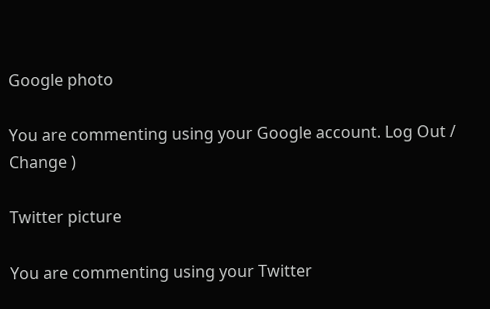Google photo

You are commenting using your Google account. Log Out /  Change )

Twitter picture

You are commenting using your Twitter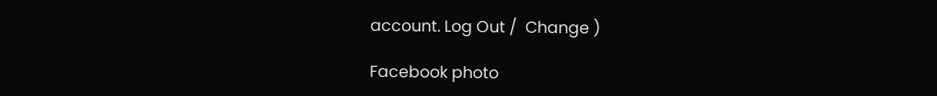account. Log Out /  Change )

Facebook photo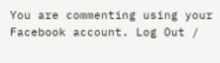You are commenting using your Facebook account. Log Out /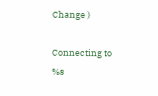Change )

Connecting to %s